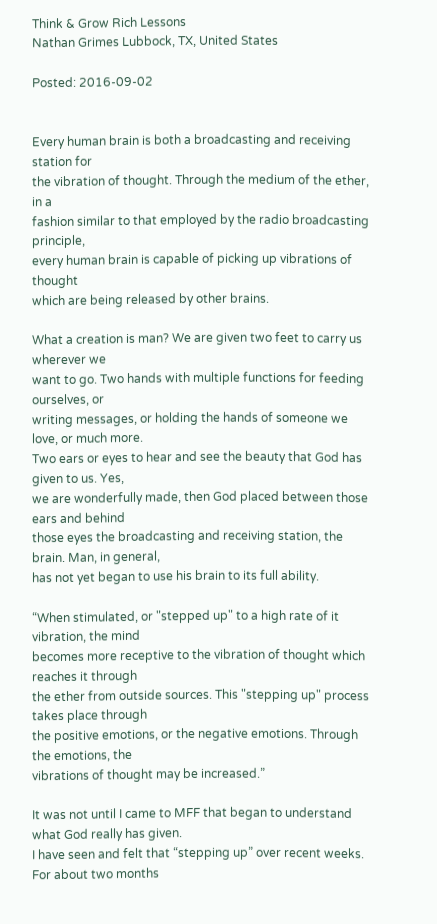Think & Grow Rich Lessons
Nathan Grimes Lubbock, TX, United States

Posted: 2016-09-02


Every human brain is both a broadcasting and receiving station for
the vibration of thought. Through the medium of the ether, in a
fashion similar to that employed by the radio broadcasting principle,
every human brain is capable of picking up vibrations of thought
which are being released by other brains.

What a creation is man? We are given two feet to carry us wherever we
want to go. Two hands with multiple functions for feeding ourselves, or
writing messages, or holding the hands of someone we love, or much more.
Two ears or eyes to hear and see the beauty that God has given to us. Yes,
we are wonderfully made, then God placed between those ears and behind
those eyes the broadcasting and receiving station, the brain. Man, in general,
has not yet began to use his brain to its full ability.

“When stimulated, or "stepped up" to a high rate of it vibration, the mind
becomes more receptive to the vibration of thought which reaches it through
the ether from outside sources. This "stepping up" process takes place through
the positive emotions, or the negative emotions. Through the emotions, the
vibrations of thought may be increased.”

It was not until I came to MFF that began to understand what God really has given.
I have seen and felt that “stepping up” over recent weeks. For about two months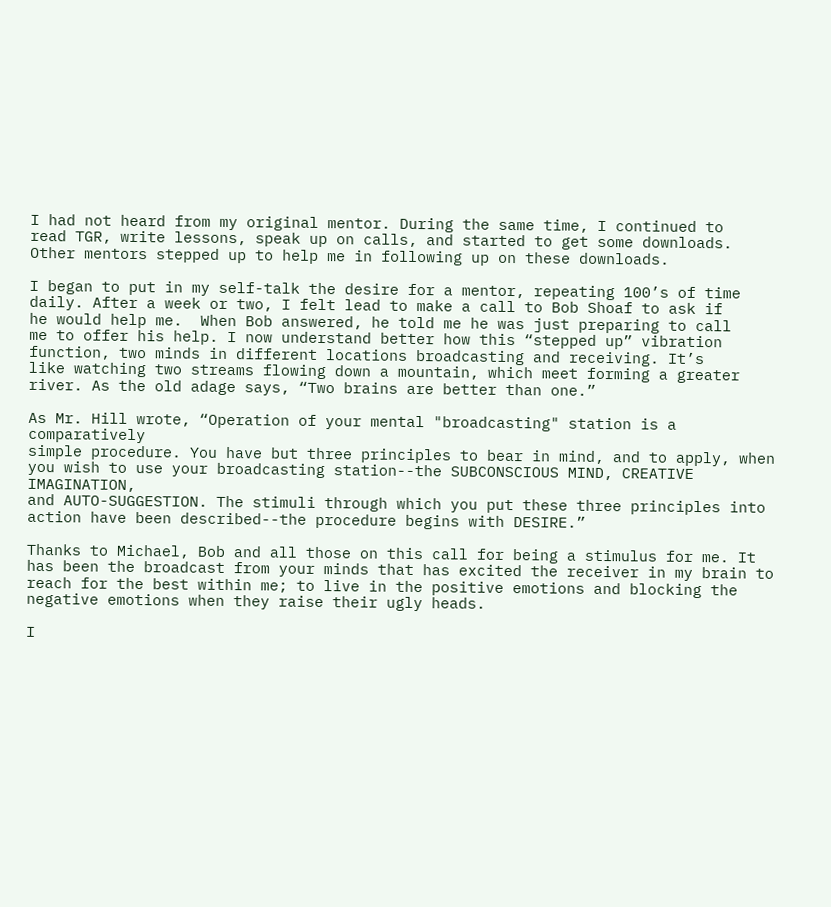I had not heard from my original mentor. During the same time, I continued to
read TGR, write lessons, speak up on calls, and started to get some downloads.
Other mentors stepped up to help me in following up on these downloads.

I began to put in my self-talk the desire for a mentor, repeating 100’s of time
daily. After a week or two, I felt lead to make a call to Bob Shoaf to ask if
he would help me.  When Bob answered, he told me he was just preparing to call
me to offer his help. I now understand better how this “stepped up” vibration
function, two minds in different locations broadcasting and receiving. It’s
like watching two streams flowing down a mountain, which meet forming a greater
river. As the old adage says, “Two brains are better than one.”

As Mr. Hill wrote, “Operation of your mental "broadcasting" station is a comparatively
simple procedure. You have but three principles to bear in mind, and to apply, when
you wish to use your broadcasting station--the SUBCONSCIOUS MIND, CREATIVE IMAGINATION,
and AUTO-SUGGESTION. The stimuli through which you put these three principles into
action have been described--the procedure begins with DESIRE.”

Thanks to Michael, Bob and all those on this call for being a stimulus for me. It
has been the broadcast from your minds that has excited the receiver in my brain to
reach for the best within me; to live in the positive emotions and blocking the
negative emotions when they raise their ugly heads.

I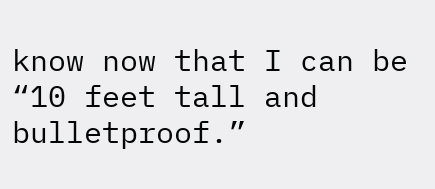know now that I can be “10 feet tall and bulletproof.”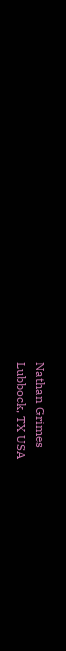Nathan Grimes
Lubbock, TX USA